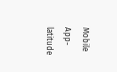Mobile App- latitude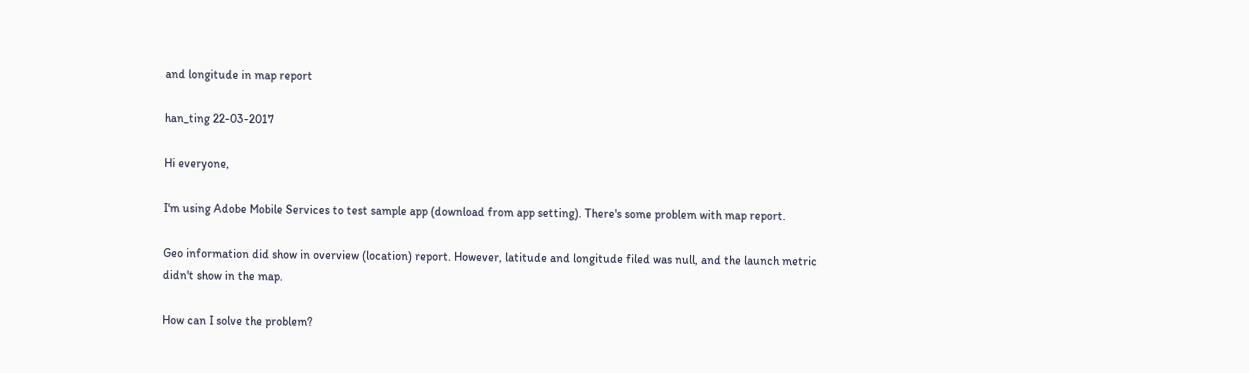and longitude in map report

han_ting 22-03-2017

Hi everyone,

I'm using Adobe Mobile Services to test sample app (download from app setting). There's some problem with map report.

Geo information did show in overview (location) report. However, latitude and longitude filed was null, and the launch metric didn't show in the map.

How can I solve the problem?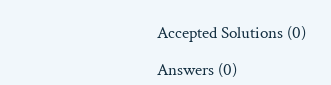Accepted Solutions (0)

Answers (0)